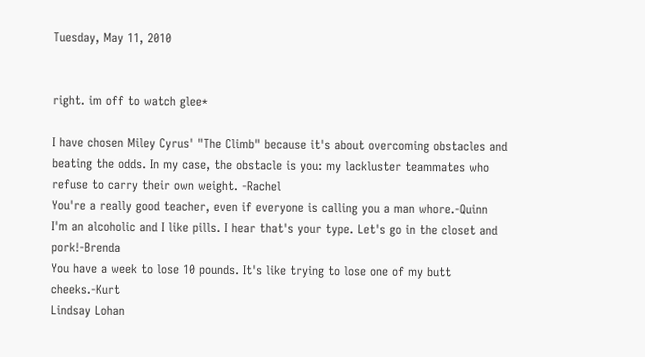Tuesday, May 11, 2010


right. im off to watch glee*

I have chosen Miley Cyrus' "The Climb" because it's about overcoming obstacles and beating the odds. In my case, the obstacle is you: my lackluster teammates who refuse to carry their own weight. -Rachel
You're a really good teacher, even if everyone is calling you a man whore.-Quinn
I'm an alcoholic and I like pills. I hear that's your type. Let's go in the closet and pork!-Brenda
You have a week to lose 10 pounds. It's like trying to lose one of my butt cheeks.-Kurt
Lindsay Lohan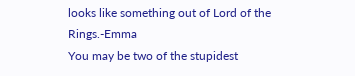looks like something out of Lord of the Rings.-Emma
You may be two of the stupidest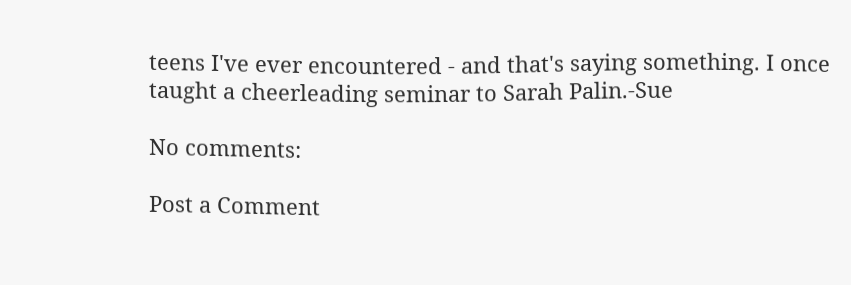teens I've ever encountered - and that's saying something. I once taught a cheerleading seminar to Sarah Palin.-Sue

No comments:

Post a Comment